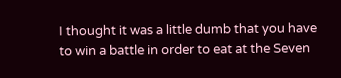I thought it was a little dumb that you have to win a battle in order to eat at the Seven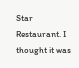Star Restaurant. I thought it was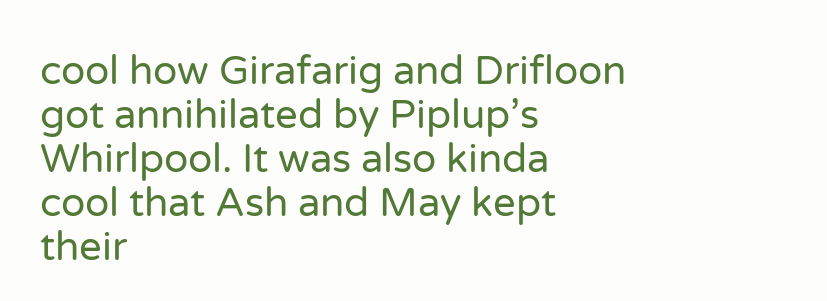cool how Girafarig and Drifloon got annihilated by Piplup’s Whirlpool. It was also kinda cool that Ash and May kept their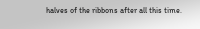halves of the ribbons after all this time.